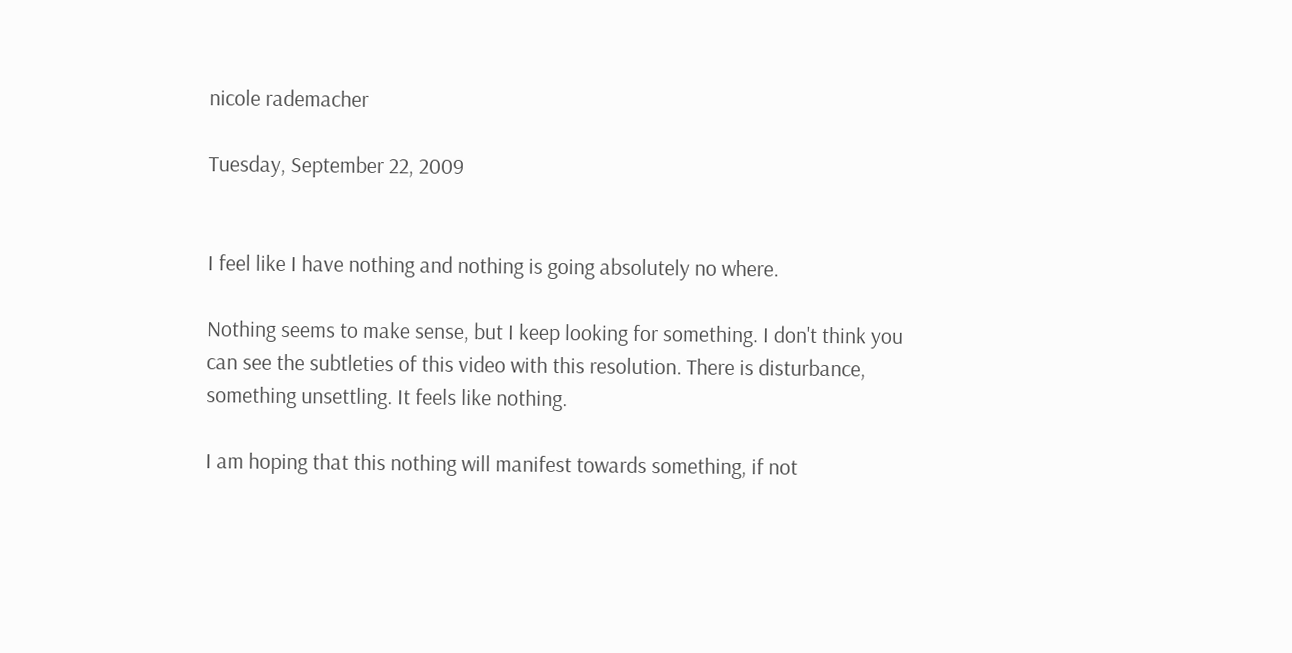nicole rademacher

Tuesday, September 22, 2009


I feel like I have nothing and nothing is going absolutely no where.

Nothing seems to make sense, but I keep looking for something. I don't think you can see the subtleties of this video with this resolution. There is disturbance, something unsettling. It feels like nothing.

I am hoping that this nothing will manifest towards something, if not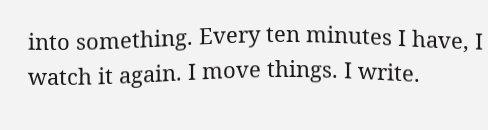into something. Every ten minutes I have, I watch it again. I move things. I write.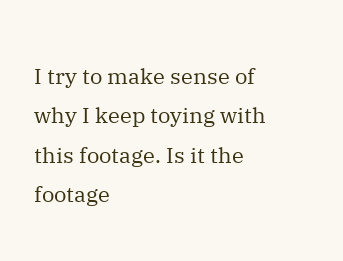I try to make sense of why I keep toying with this footage. Is it the footage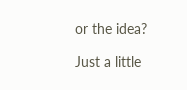or the idea?

Just a little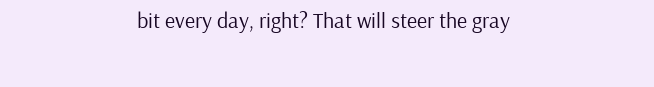bit every day, right? That will steer the gray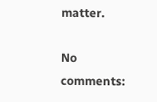matter.

No comments: